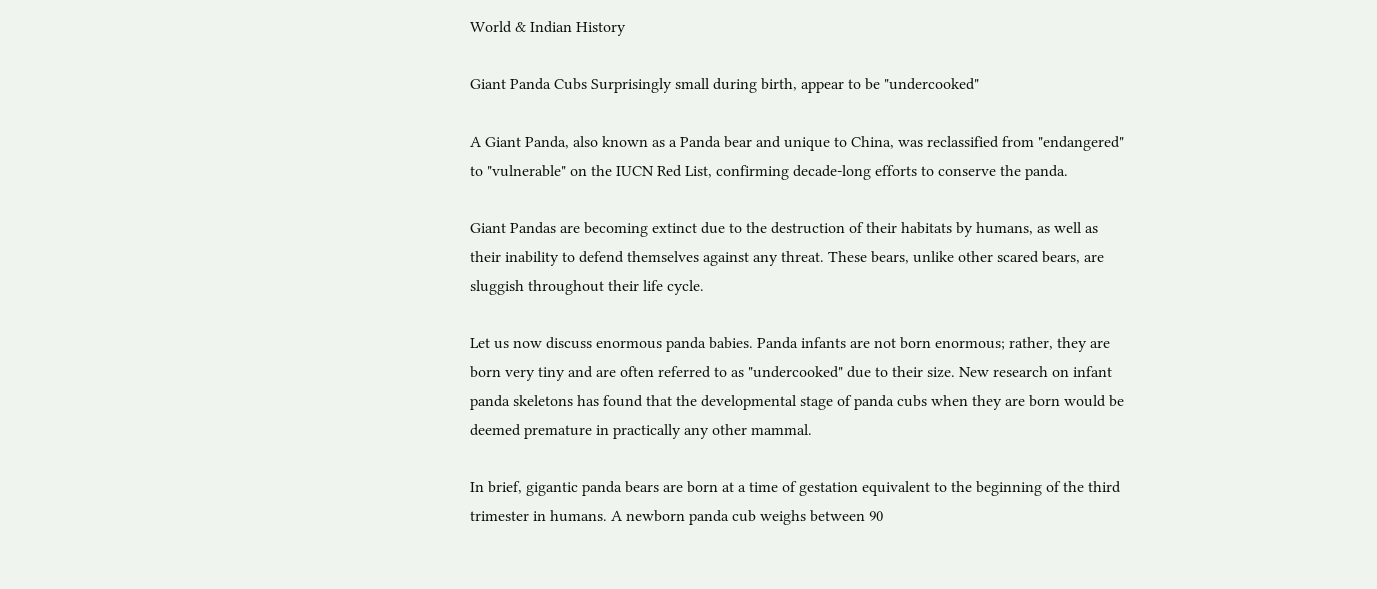World & Indian History

Giant Panda Cubs Surprisingly small during birth, appear to be "undercooked"

A Giant Panda, also known as a Panda bear and unique to China, was reclassified from "endangered" to "vulnerable" on the IUCN Red List, confirming decade-long efforts to conserve the panda.

Giant Pandas are becoming extinct due to the destruction of their habitats by humans, as well as their inability to defend themselves against any threat. These bears, unlike other scared bears, are sluggish throughout their life cycle.

Let us now discuss enormous panda babies. Panda infants are not born enormous; rather, they are born very tiny and are often referred to as "undercooked" due to their size. New research on infant panda skeletons has found that the developmental stage of panda cubs when they are born would be deemed premature in practically any other mammal.

In brief, gigantic panda bears are born at a time of gestation equivalent to the beginning of the third trimester in humans. A newborn panda cub weighs between 90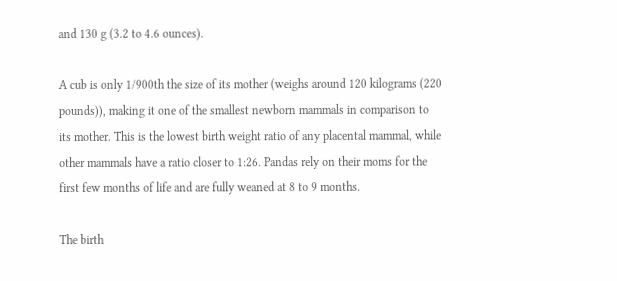and 130 g (3.2 to 4.6 ounces).

A cub is only 1/900th the size of its mother (weighs around 120 kilograms (220 pounds)), making it one of the smallest newborn mammals in comparison to its mother. This is the lowest birth weight ratio of any placental mammal, while other mammals have a ratio closer to 1:26. Pandas rely on their moms for the first few months of life and are fully weaned at 8 to 9 months.

The birth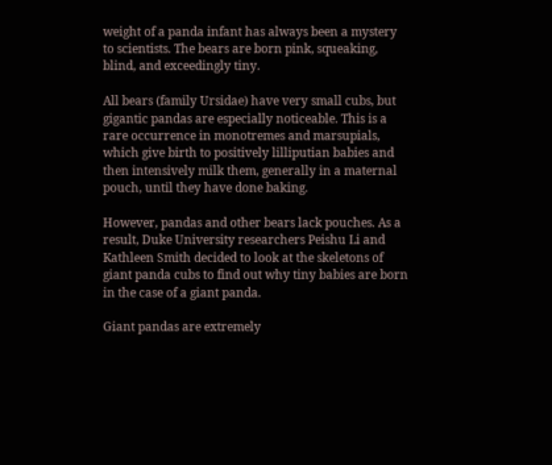weight of a panda infant has always been a mystery to scientists. The bears are born pink, squeaking, blind, and exceedingly tiny.

All bears (family Ursidae) have very small cubs, but gigantic pandas are especially noticeable. This is a rare occurrence in monotremes and marsupials, which give birth to positively lilliputian babies and then intensively milk them, generally in a maternal pouch, until they have done baking.

However, pandas and other bears lack pouches. As a result, Duke University researchers Peishu Li and Kathleen Smith decided to look at the skeletons of giant panda cubs to find out why tiny babies are born in the case of a giant panda.

Giant pandas are extremely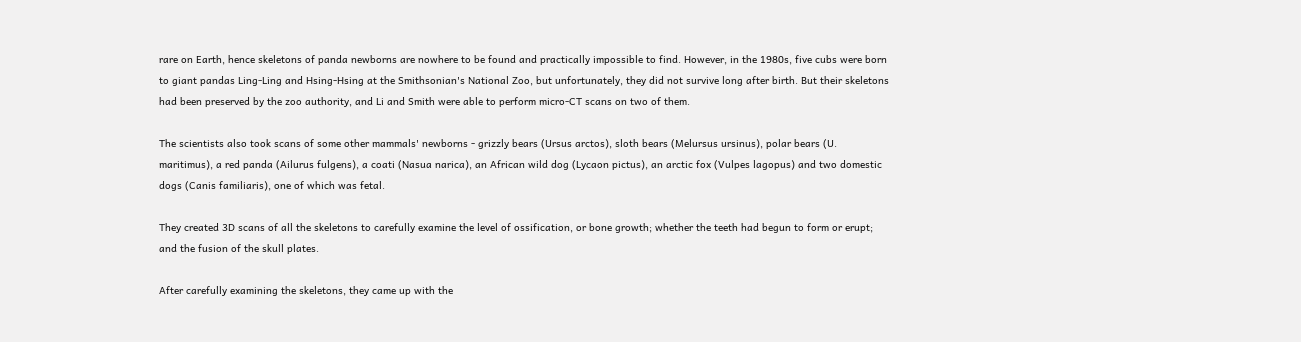rare on Earth, hence skeletons of panda newborns are nowhere to be found and practically impossible to find. However, in the 1980s, five cubs were born to giant pandas Ling-Ling and Hsing-Hsing at the Smithsonian's National Zoo, but unfortunately, they did not survive long after birth. But their skeletons had been preserved by the zoo authority, and Li and Smith were able to perform micro-CT scans on two of them.

The scientists also took scans of some other mammals' newborns - grizzly bears (Ursus arctos), sloth bears (Melursus ursinus), polar bears (U. maritimus), a red panda (Ailurus fulgens), a coati (Nasua narica), an African wild dog (Lycaon pictus), an arctic fox (Vulpes lagopus) and two domestic dogs (Canis familiaris), one of which was fetal.

They created 3D scans of all the skeletons to carefully examine the level of ossification, or bone growth; whether the teeth had begun to form or erupt; and the fusion of the skull plates.

After carefully examining the skeletons, they came up with the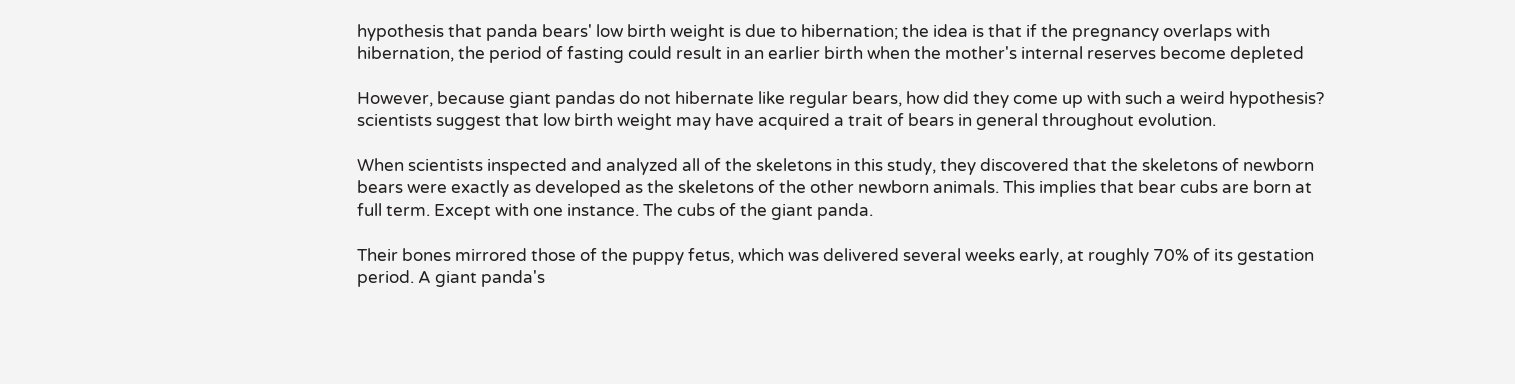hypothesis that panda bears' low birth weight is due to hibernation; the idea is that if the pregnancy overlaps with hibernation, the period of fasting could result in an earlier birth when the mother's internal reserves become depleted

However, because giant pandas do not hibernate like regular bears, how did they come up with such a weird hypothesis? scientists suggest that low birth weight may have acquired a trait of bears in general throughout evolution.

When scientists inspected and analyzed all of the skeletons in this study, they discovered that the skeletons of newborn bears were exactly as developed as the skeletons of the other newborn animals. This implies that bear cubs are born at full term. Except with one instance. The cubs of the giant panda.

Their bones mirrored those of the puppy fetus, which was delivered several weeks early, at roughly 70% of its gestation period. A giant panda's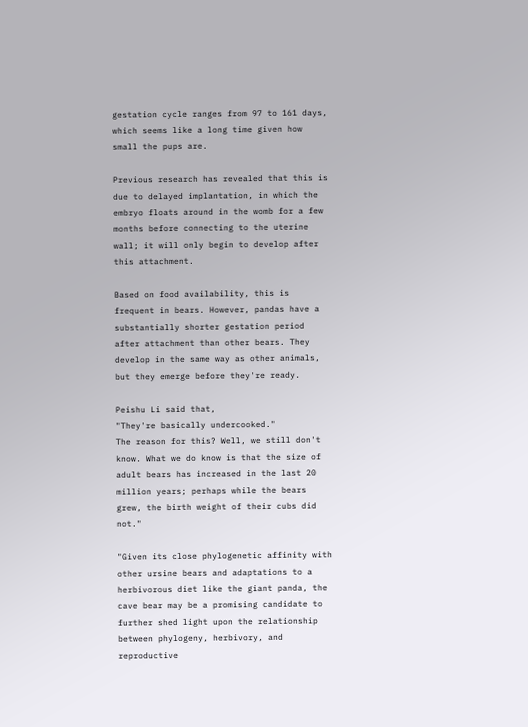gestation cycle ranges from 97 to 161 days, which seems like a long time given how small the pups are.

Previous research has revealed that this is due to delayed implantation, in which the embryo floats around in the womb for a few months before connecting to the uterine wall; it will only begin to develop after this attachment.

Based on food availability, this is frequent in bears. However, pandas have a substantially shorter gestation period after attachment than other bears. They develop in the same way as other animals, but they emerge before they're ready.

Peishu Li said that,
"They're basically undercooked."
The reason for this? Well, we still don't know. What we do know is that the size of adult bears has increased in the last 20 million years; perhaps while the bears grew, the birth weight of their cubs did not."

"Given its close phylogenetic affinity with other ursine bears and adaptations to a herbivorous diet like the giant panda, the cave bear may be a promising candidate to further shed light upon the relationship between phylogeny, herbivory, and reproductive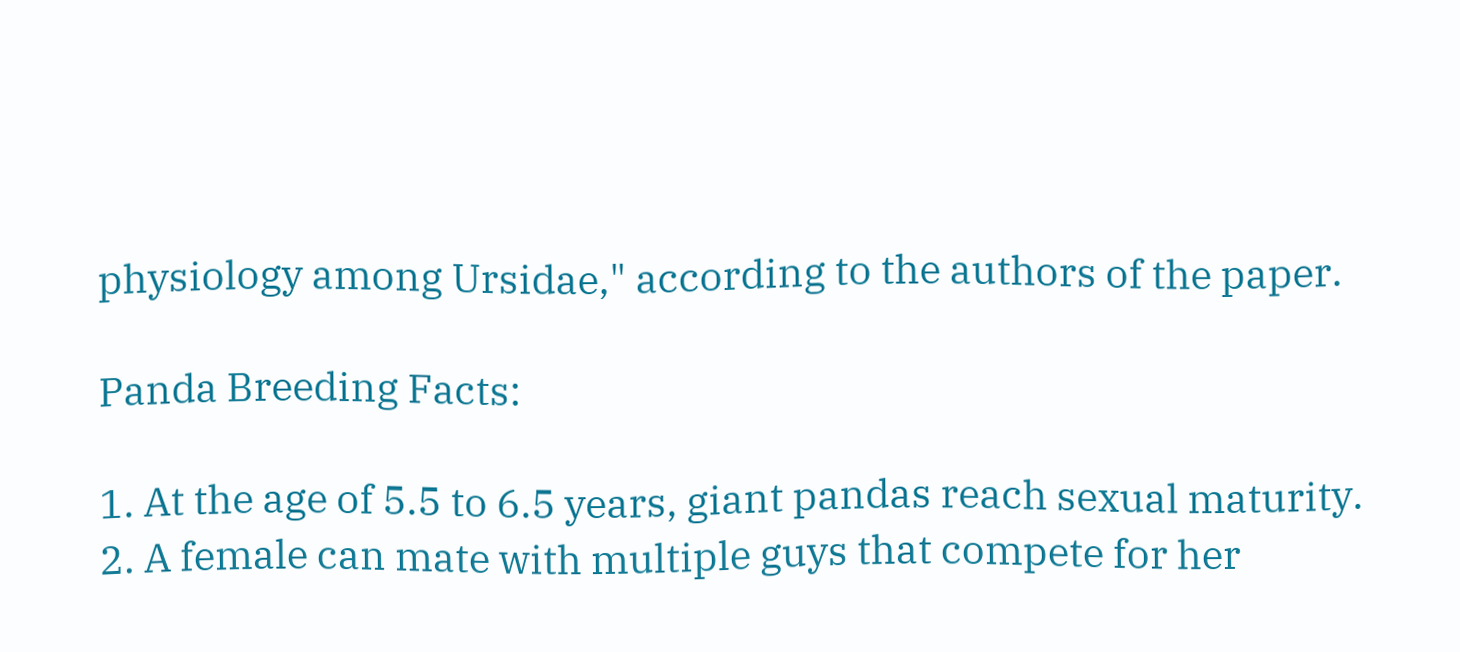physiology among Ursidae," according to the authors of the paper.

Panda Breeding Facts:

1. At the age of 5.5 to 6.5 years, giant pandas reach sexual maturity.
2. A female can mate with multiple guys that compete for her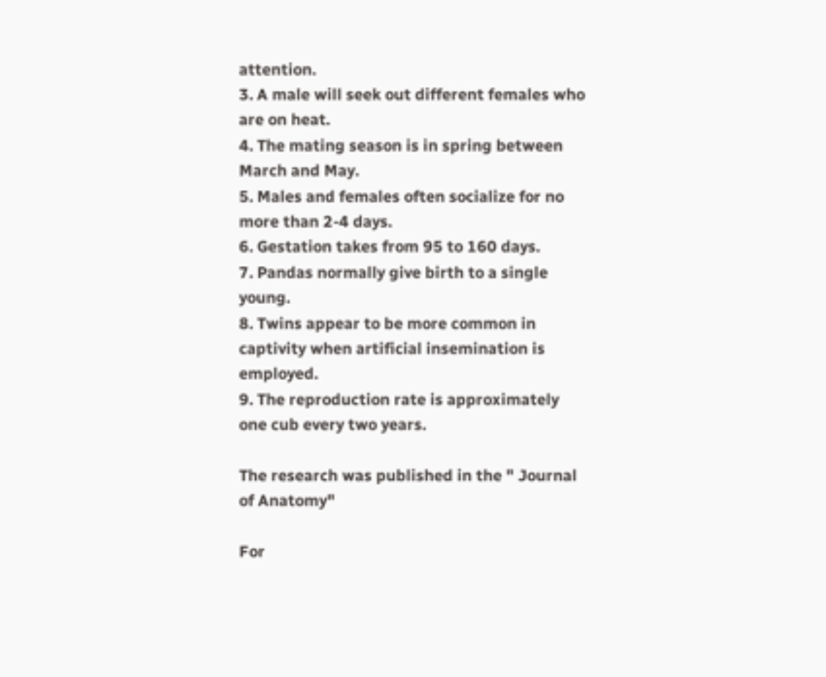attention.
3. A male will seek out different females who are on heat.
4. The mating season is in spring between March and May.
5. Males and females often socialize for no more than 2-4 days.
6. Gestation takes from 95 to 160 days.
7. Pandas normally give birth to a single young.
8. Twins appear to be more common in captivity when artificial insemination is employed.
9. The reproduction rate is approximately one cub every two years.

The research was published in the " Journal of Anatomy"

For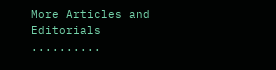More Articles and Editorials ..........